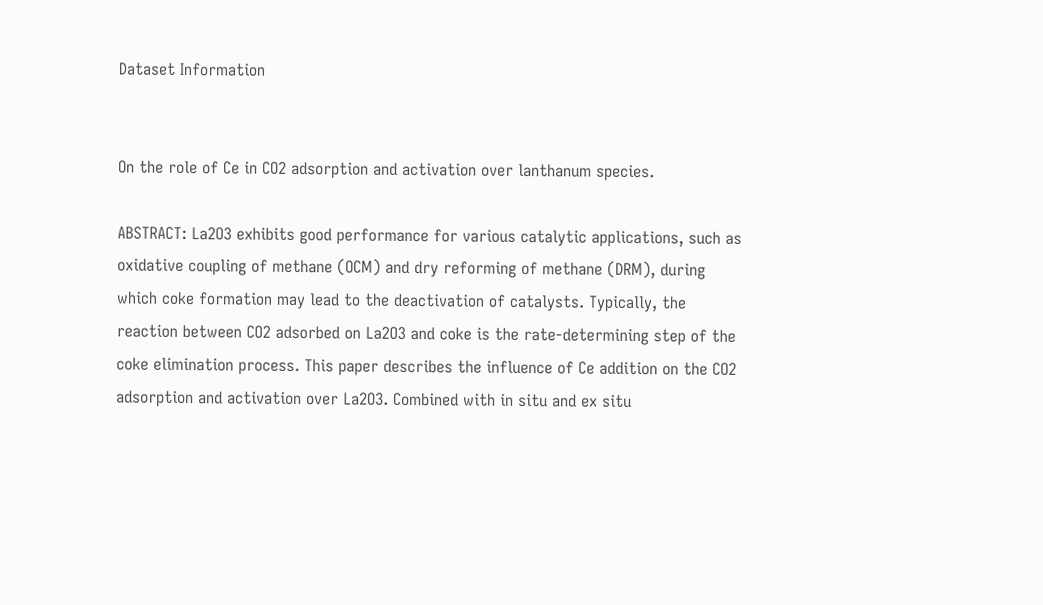Dataset Information


On the role of Ce in CO2 adsorption and activation over lanthanum species.

ABSTRACT: La2O3 exhibits good performance for various catalytic applications, such as oxidative coupling of methane (OCM) and dry reforming of methane (DRM), during which coke formation may lead to the deactivation of catalysts. Typically, the reaction between CO2 adsorbed on La2O3 and coke is the rate-determining step of the coke elimination process. This paper describes the influence of Ce addition on the CO2 adsorption and activation over La2O3. Combined with in situ and ex situ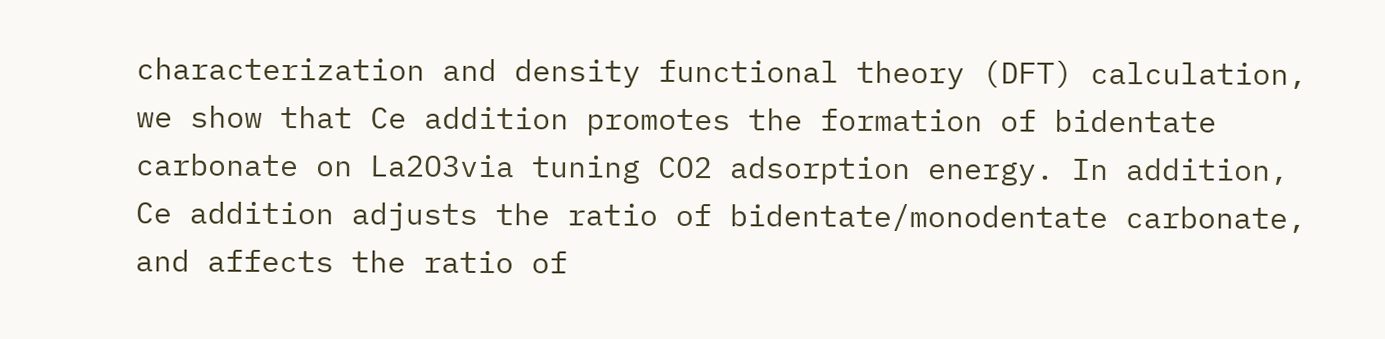characterization and density functional theory (DFT) calculation, we show that Ce addition promotes the formation of bidentate carbonate on La2O3via tuning CO2 adsorption energy. In addition, Ce addition adjusts the ratio of bidentate/monodentate carbonate, and affects the ratio of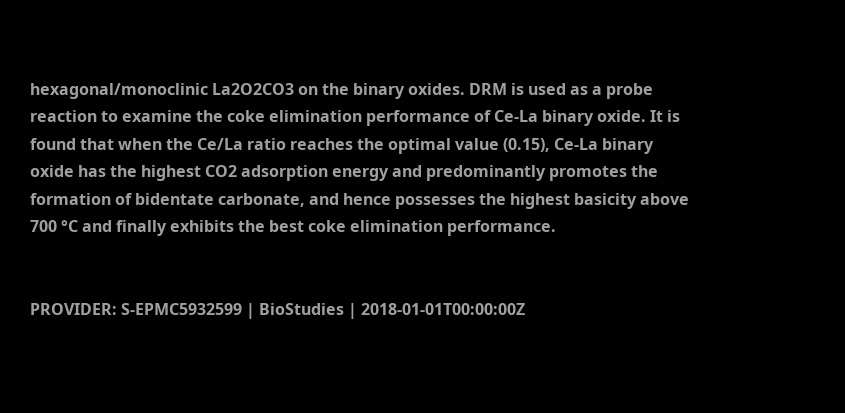hexagonal/monoclinic La2O2CO3 on the binary oxides. DRM is used as a probe reaction to examine the coke elimination performance of Ce-La binary oxide. It is found that when the Ce/La ratio reaches the optimal value (0.15), Ce-La binary oxide has the highest CO2 adsorption energy and predominantly promotes the formation of bidentate carbonate, and hence possesses the highest basicity above 700 °C and finally exhibits the best coke elimination performance.


PROVIDER: S-EPMC5932599 | BioStudies | 2018-01-01T00:00:00Z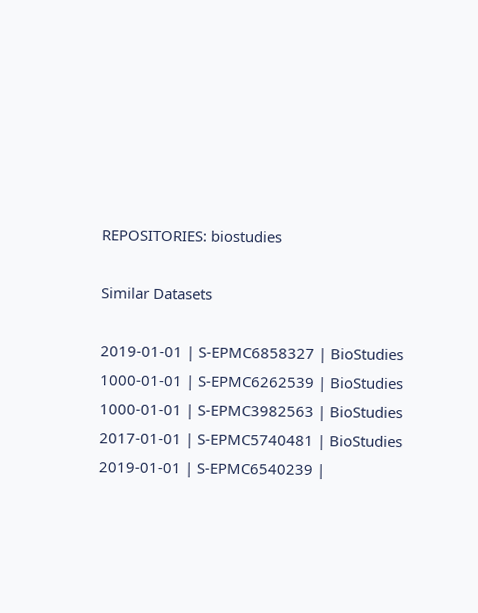REPOSITORIES: biostudies

Similar Datasets

2019-01-01 | S-EPMC6858327 | BioStudies
1000-01-01 | S-EPMC6262539 | BioStudies
1000-01-01 | S-EPMC3982563 | BioStudies
2017-01-01 | S-EPMC5740481 | BioStudies
2019-01-01 | S-EPMC6540239 |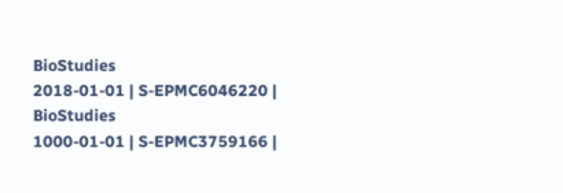BioStudies
2018-01-01 | S-EPMC6046220 | BioStudies
1000-01-01 | S-EPMC3759166 |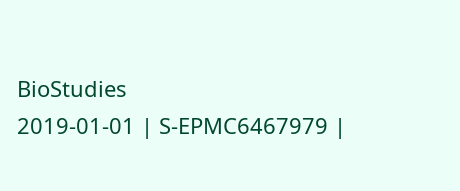BioStudies
2019-01-01 | S-EPMC6467979 |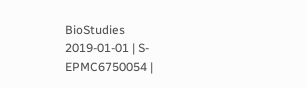BioStudies
2019-01-01 | S-EPMC6750054 |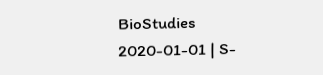BioStudies
2020-01-01 | S-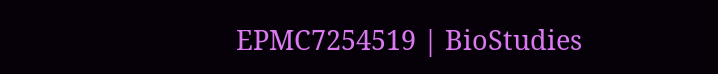EPMC7254519 | BioStudies